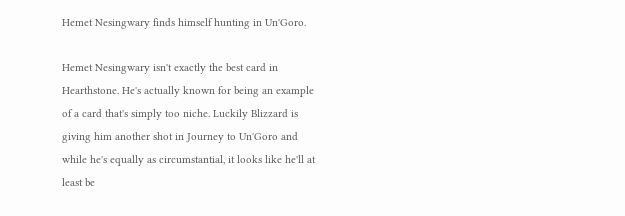Hemet Nesingwary finds himself hunting in Un'Goro.

Hemet Nesingwary isn't exactly the best card in Hearthstone. He's actually known for being an example of a card that's simply too niche. Luckily Blizzard is giving him another shot in Journey to Un'Goro and while he's equally as circumstantial, it looks like he'll at least be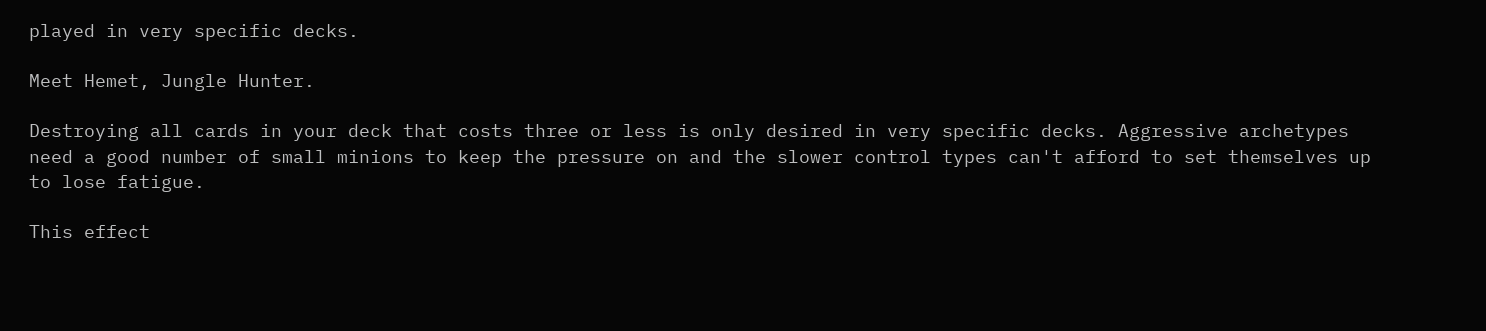played in very specific decks.

Meet Hemet, Jungle Hunter.

Destroying all cards in your deck that costs three or less is only desired in very specific decks. Aggressive archetypes need a good number of small minions to keep the pressure on and the slower control types can't afford to set themselves up to lose fatigue.

This effect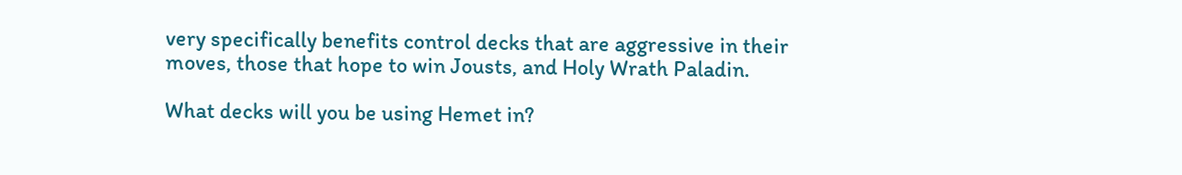very specifically benefits control decks that are aggressive in their moves, those that hope to win Jousts, and Holy Wrath Paladin.

What decks will you be using Hemet in?